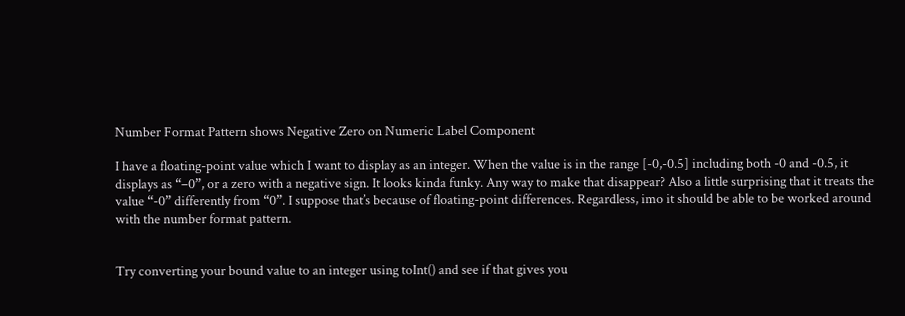Number Format Pattern shows Negative Zero on Numeric Label Component

I have a floating-point value which I want to display as an integer. When the value is in the range [-0,-0.5] including both -0 and -0.5, it displays as “–0”, or a zero with a negative sign. It looks kinda funky. Any way to make that disappear? Also a little surprising that it treats the value “-0” differently from “0”. I suppose that’s because of floating-point differences. Regardless, imo it should be able to be worked around with the number format pattern.


Try converting your bound value to an integer using toInt() and see if that gives you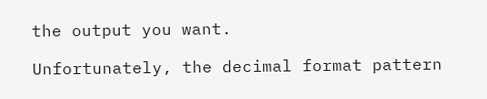the output you want.

Unfortunately, the decimal format pattern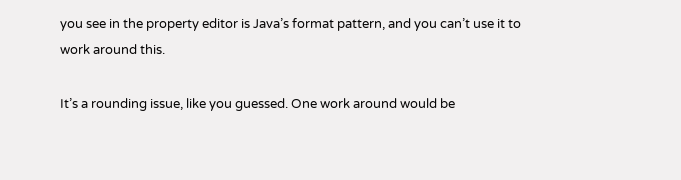you see in the property editor is Java’s format pattern, and you can’t use it to work around this.

It’s a rounding issue, like you guessed. One work around would be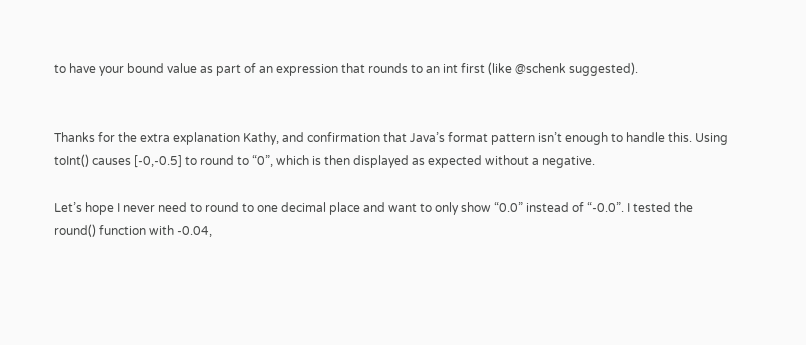to have your bound value as part of an expression that rounds to an int first (like @schenk suggested).


Thanks for the extra explanation Kathy, and confirmation that Java’s format pattern isn’t enough to handle this. Using toInt() causes [-0,-0.5] to round to “0”, which is then displayed as expected without a negative.

Let’s hope I never need to round to one decimal place and want to only show “0.0” instead of “-0.0”. I tested the round() function with -0.04,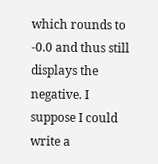which rounds to -0.0 and thus still displays the negative. I suppose I could write a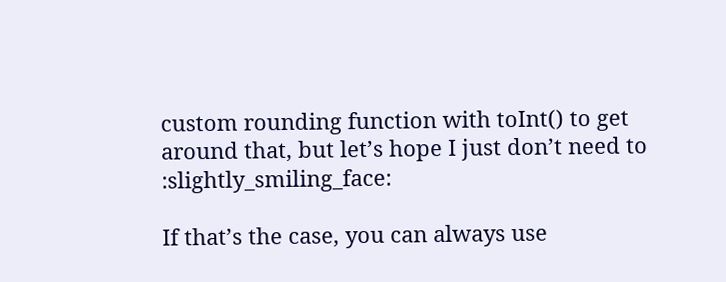custom rounding function with toInt() to get around that, but let’s hope I just don’t need to :slightly_smiling_face:

If that’s the case, you can always use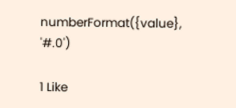numberFormat({value}, '#.0')

1 Like